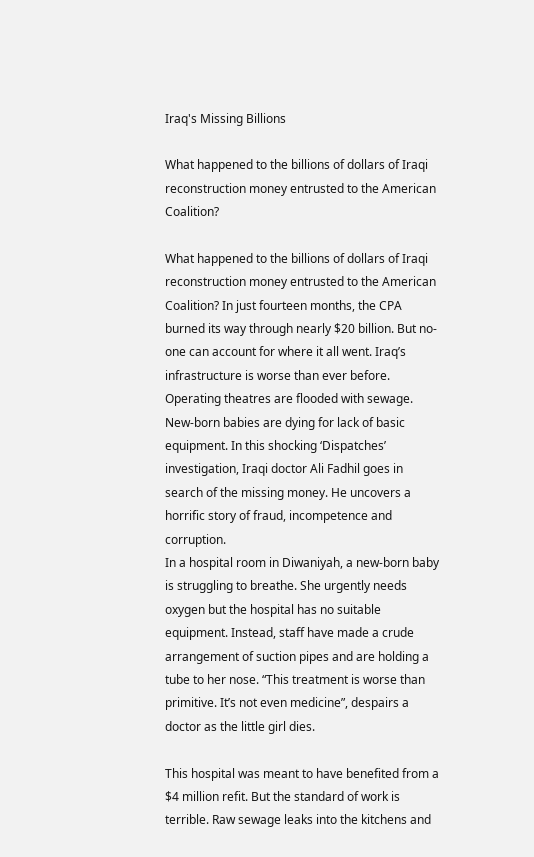Iraq's Missing Billions

What happened to the billions of dollars of Iraqi reconstruction money entrusted to the American Coalition?

What happened to the billions of dollars of Iraqi reconstruction money entrusted to the American Coalition? In just fourteen months, the CPA burned its way through nearly $20 billion. But no-one can account for where it all went. Iraq’s infrastructure is worse than ever before. Operating theatres are flooded with sewage. New-born babies are dying for lack of basic equipment. In this shocking ‘Dispatches’ investigation, Iraqi doctor Ali Fadhil goes in search of the missing money. He uncovers a horrific story of fraud, incompetence and corruption.
In a hospital room in Diwaniyah, a new-born baby is struggling to breathe. She urgently needs oxygen but the hospital has no suitable equipment. Instead, staff have made a crude arrangement of suction pipes and are holding a tube to her nose. “This treatment is worse than primitive. It’s not even medicine”, despairs a doctor as the little girl dies.

This hospital was meant to have benefited from a $4 million refit. But the standard of work is terrible. Raw sewage leaks into the kitchens and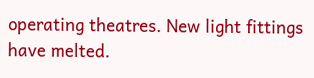operating theatres. New light fittings have melted.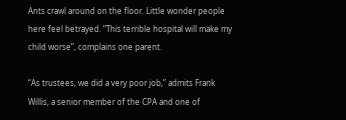Ants crawl around on the floor. Little wonder people here feel betrayed. “This terrible hospital will make my child worse”, complains one parent.

“As trustees, we did a very poor job,” admits Frank Willis, a senior member of the CPA and one of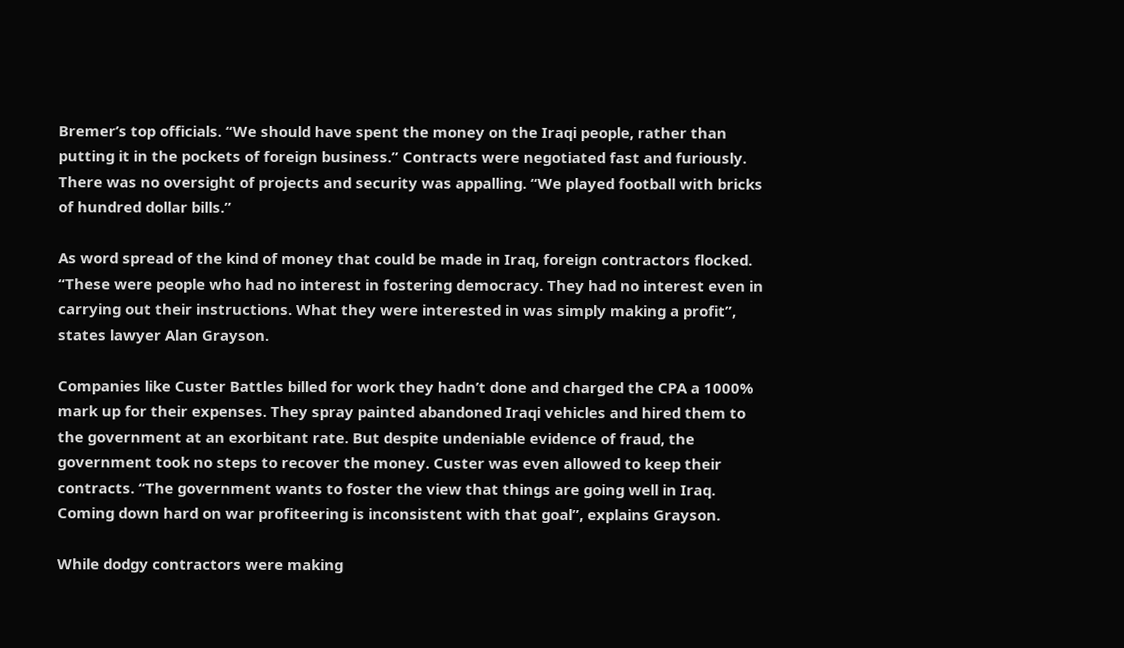Bremer’s top officials. “We should have spent the money on the Iraqi people, rather than putting it in the pockets of foreign business.” Contracts were negotiated fast and furiously. There was no oversight of projects and security was appalling. “We played football with bricks of hundred dollar bills.”

As word spread of the kind of money that could be made in Iraq, foreign contractors flocked. “These were people who had no interest in fostering democracy. They had no interest even in carrying out their instructions. What they were interested in was simply making a profit”, states lawyer Alan Grayson.

Companies like Custer Battles billed for work they hadn’t done and charged the CPA a 1000% mark up for their expenses. They spray painted abandoned Iraqi vehicles and hired them to the government at an exorbitant rate. But despite undeniable evidence of fraud, the government took no steps to recover the money. Custer was even allowed to keep their contracts. “The government wants to foster the view that things are going well in Iraq. Coming down hard on war profiteering is inconsistent with that goal”, explains Grayson.

While dodgy contractors were making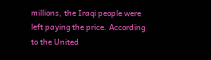millions, the Iraqi people were left paying the price. According to the United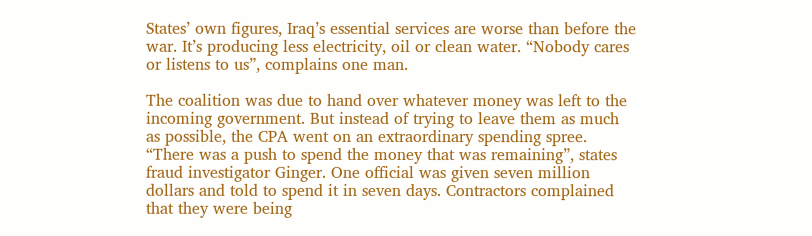States’ own figures, Iraq’s essential services are worse than before the war. It’s producing less electricity, oil or clean water. “Nobody cares or listens to us”, complains one man.

The coalition was due to hand over whatever money was left to the incoming government. But instead of trying to leave them as much as possible, the CPA went on an extraordinary spending spree. “There was a push to spend the money that was remaining”, states fraud investigator Ginger. One official was given seven million dollars and told to spend it in seven days. Contractors complained that they were being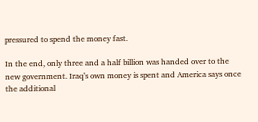pressured to spend the money fast.

In the end, only three and a half billion was handed over to the new government. Iraq’s own money is spent and America says once the additional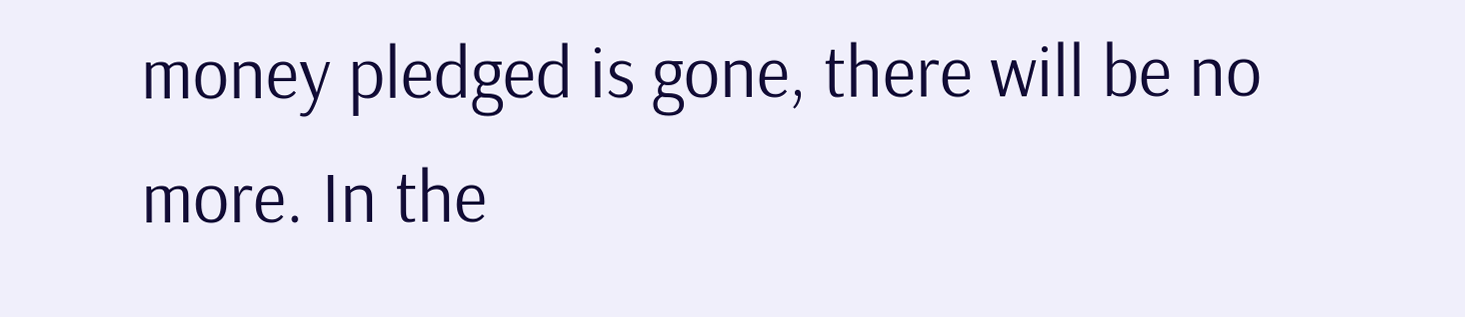money pledged is gone, there will be no more. In the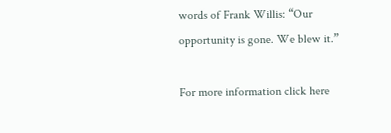words of Frank Willis: “Our opportunity is gone. We blew it.”

For more information click here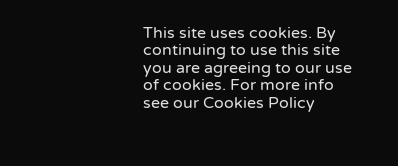This site uses cookies. By continuing to use this site you are agreeing to our use of cookies. For more info see our Cookies Policy